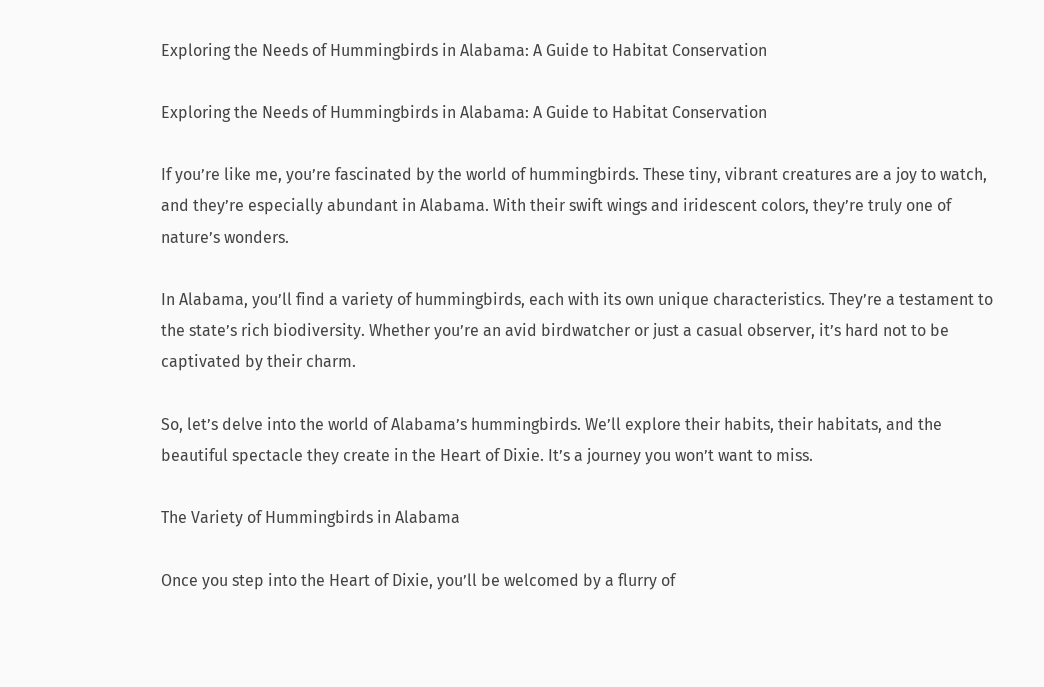Exploring the Needs of Hummingbirds in Alabama: A Guide to Habitat Conservation

Exploring the Needs of Hummingbirds in Alabama: A Guide to Habitat Conservation

If you’re like me, you’re fascinated by the world of hummingbirds. These tiny, vibrant creatures are a joy to watch, and they’re especially abundant in Alabama. With their swift wings and iridescent colors, they’re truly one of nature’s wonders.

In Alabama, you’ll find a variety of hummingbirds, each with its own unique characteristics. They’re a testament to the state’s rich biodiversity. Whether you’re an avid birdwatcher or just a casual observer, it’s hard not to be captivated by their charm.

So, let’s delve into the world of Alabama’s hummingbirds. We’ll explore their habits, their habitats, and the beautiful spectacle they create in the Heart of Dixie. It’s a journey you won’t want to miss.

The Variety of Hummingbirds in Alabama

Once you step into the Heart of Dixie, you’ll be welcomed by a flurry of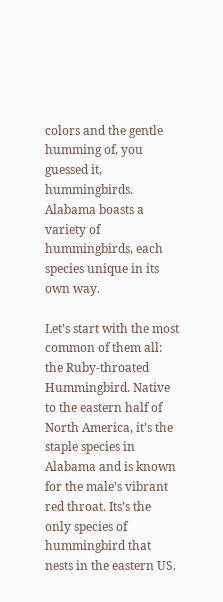colors and the gentle humming of, you guessed it, hummingbirds. Alabama boasts a variety of hummingbirds, each species unique in its own way.

Let’s start with the most common of them all: the Ruby-throated Hummingbird. Native to the eastern half of North America, it’s the staple species in Alabama and is known for the male’s vibrant red throat. Its’s the only species of hummingbird that nests in the eastern US.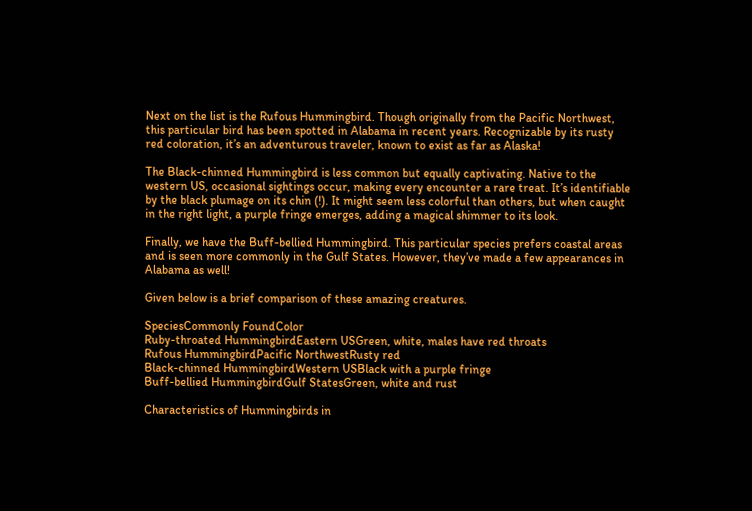Next on the list is the Rufous Hummingbird. Though originally from the Pacific Northwest, this particular bird has been spotted in Alabama in recent years. Recognizable by its rusty red coloration, it’s an adventurous traveler, known to exist as far as Alaska!

The Black-chinned Hummingbird is less common but equally captivating. Native to the western US, occasional sightings occur, making every encounter a rare treat. It’s identifiable by the black plumage on its chin (!). It might seem less colorful than others, but when caught in the right light, a purple fringe emerges, adding a magical shimmer to its look.

Finally, we have the Buff-bellied Hummingbird. This particular species prefers coastal areas and is seen more commonly in the Gulf States. However, they’ve made a few appearances in Alabama as well!

Given below is a brief comparison of these amazing creatures.

SpeciesCommonly FoundColor
Ruby-throated HummingbirdEastern USGreen, white, males have red throats
Rufous HummingbirdPacific NorthwestRusty red
Black-chinned HummingbirdWestern USBlack with a purple fringe
Buff-bellied HummingbirdGulf StatesGreen, white and rust

Characteristics of Hummingbirds in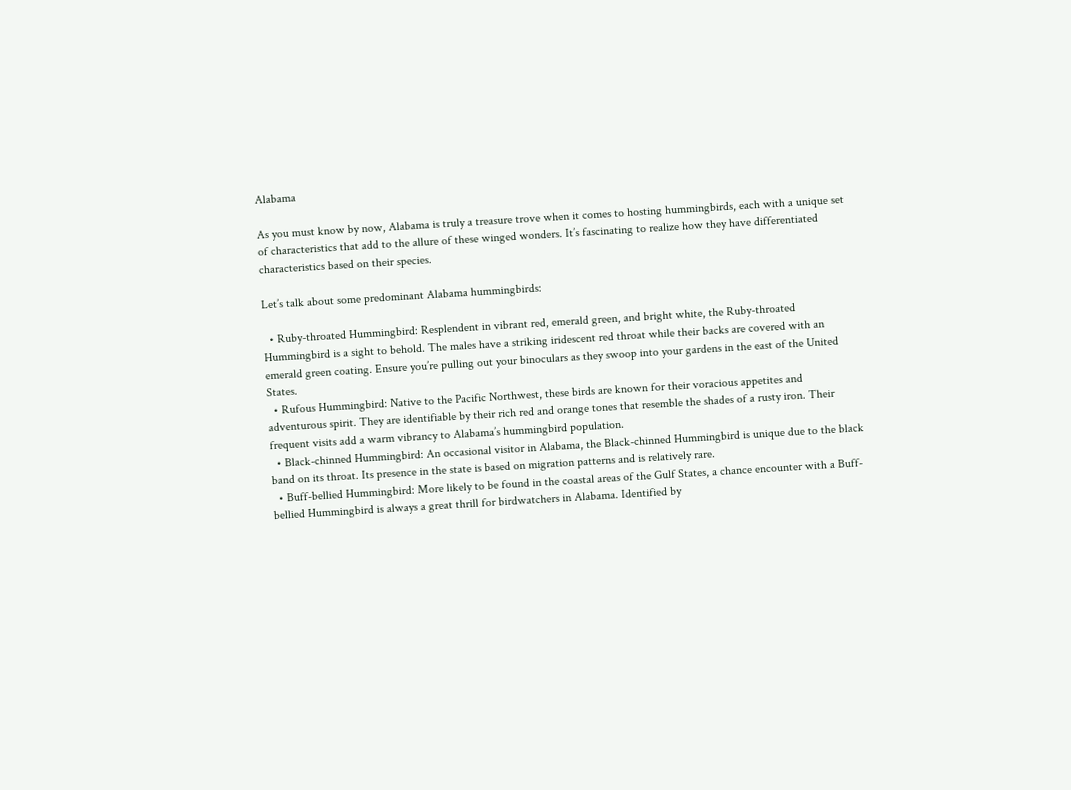Alabama

As you must know by now, Alabama is truly a treasure trove when it comes to hosting hummingbirds, each with a unique set of characteristics that add to the allure of these winged wonders. It’s fascinating to realize how they have differentiated characteristics based on their species.

Let’s talk about some predominant Alabama hummingbirds:

  • Ruby-throated Hummingbird: Resplendent in vibrant red, emerald green, and bright white, the Ruby-throated Hummingbird is a sight to behold. The males have a striking iridescent red throat while their backs are covered with an emerald green coating. Ensure you’re pulling out your binoculars as they swoop into your gardens in the east of the United States.
  • Rufous Hummingbird: Native to the Pacific Northwest, these birds are known for their voracious appetites and adventurous spirit. They are identifiable by their rich red and orange tones that resemble the shades of a rusty iron. Their frequent visits add a warm vibrancy to Alabama’s hummingbird population.
  • Black-chinned Hummingbird: An occasional visitor in Alabama, the Black-chinned Hummingbird is unique due to the black band on its throat. Its presence in the state is based on migration patterns and is relatively rare.
  • Buff-bellied Hummingbird: More likely to be found in the coastal areas of the Gulf States, a chance encounter with a Buff-bellied Hummingbird is always a great thrill for birdwatchers in Alabama. Identified by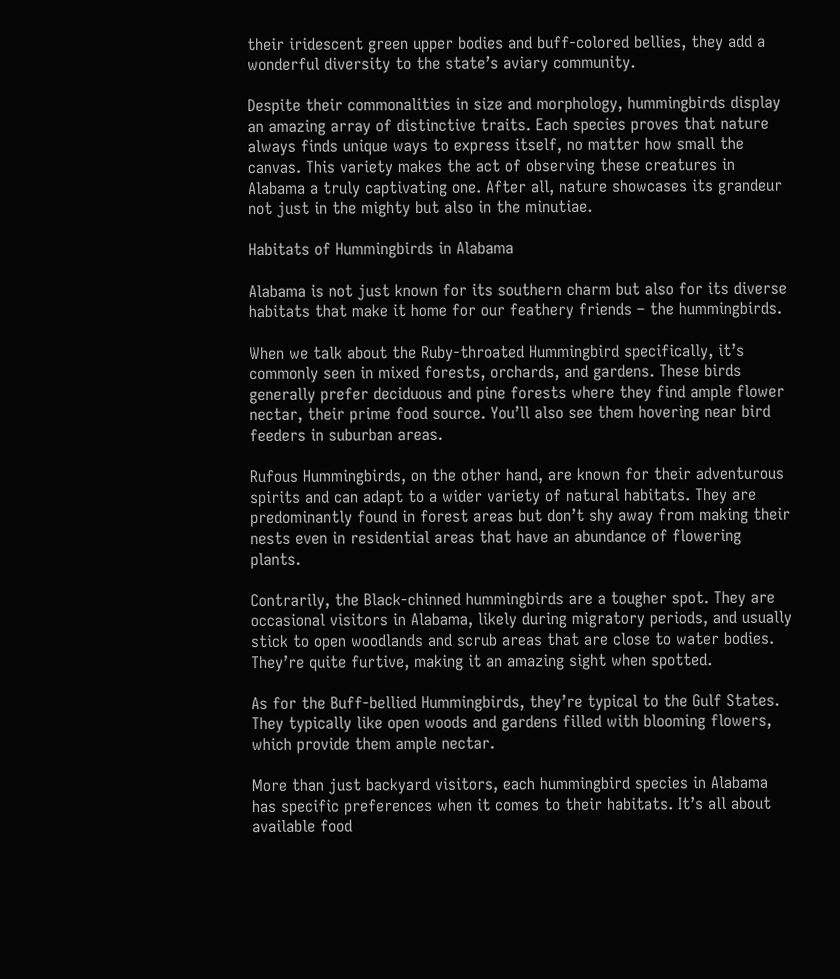their iridescent green upper bodies and buff-colored bellies, they add a wonderful diversity to the state’s aviary community.

Despite their commonalities in size and morphology, hummingbirds display an amazing array of distinctive traits. Each species proves that nature always finds unique ways to express itself, no matter how small the canvas. This variety makes the act of observing these creatures in Alabama a truly captivating one. After all, nature showcases its grandeur not just in the mighty but also in the minutiae.

Habitats of Hummingbirds in Alabama

Alabama is not just known for its southern charm but also for its diverse habitats that make it home for our feathery friends – the hummingbirds.

When we talk about the Ruby-throated Hummingbird specifically, it’s commonly seen in mixed forests, orchards, and gardens. These birds generally prefer deciduous and pine forests where they find ample flower nectar, their prime food source. You’ll also see them hovering near bird feeders in suburban areas.

Rufous Hummingbirds, on the other hand, are known for their adventurous spirits and can adapt to a wider variety of natural habitats. They are predominantly found in forest areas but don’t shy away from making their nests even in residential areas that have an abundance of flowering plants.

Contrarily, the Black-chinned hummingbirds are a tougher spot. They are occasional visitors in Alabama, likely during migratory periods, and usually stick to open woodlands and scrub areas that are close to water bodies. They’re quite furtive, making it an amazing sight when spotted.

As for the Buff-bellied Hummingbirds, they’re typical to the Gulf States. They typically like open woods and gardens filled with blooming flowers, which provide them ample nectar.

More than just backyard visitors, each hummingbird species in Alabama has specific preferences when it comes to their habitats. It’s all about available food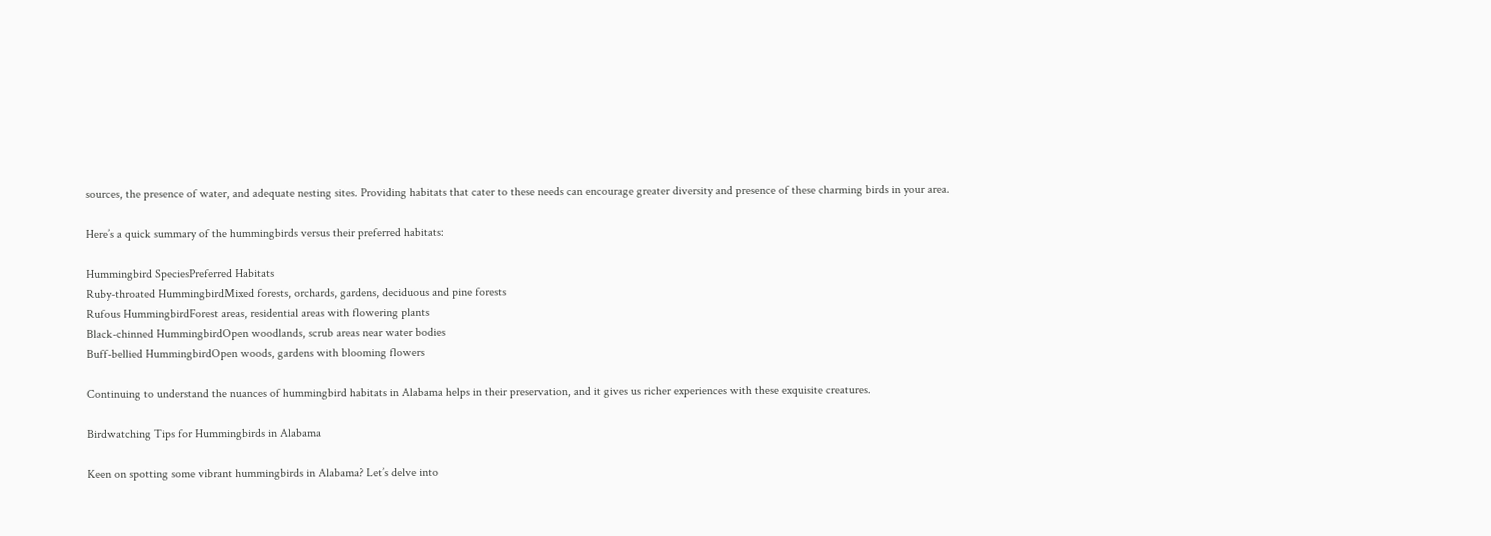sources, the presence of water, and adequate nesting sites. Providing habitats that cater to these needs can encourage greater diversity and presence of these charming birds in your area.

Here’s a quick summary of the hummingbirds versus their preferred habitats:

Hummingbird SpeciesPreferred Habitats
Ruby-throated HummingbirdMixed forests, orchards, gardens, deciduous and pine forests
Rufous HummingbirdForest areas, residential areas with flowering plants
Black-chinned HummingbirdOpen woodlands, scrub areas near water bodies
Buff-bellied HummingbirdOpen woods, gardens with blooming flowers

Continuing to understand the nuances of hummingbird habitats in Alabama helps in their preservation, and it gives us richer experiences with these exquisite creatures.

Birdwatching Tips for Hummingbirds in Alabama

Keen on spotting some vibrant hummingbirds in Alabama? Let’s delve into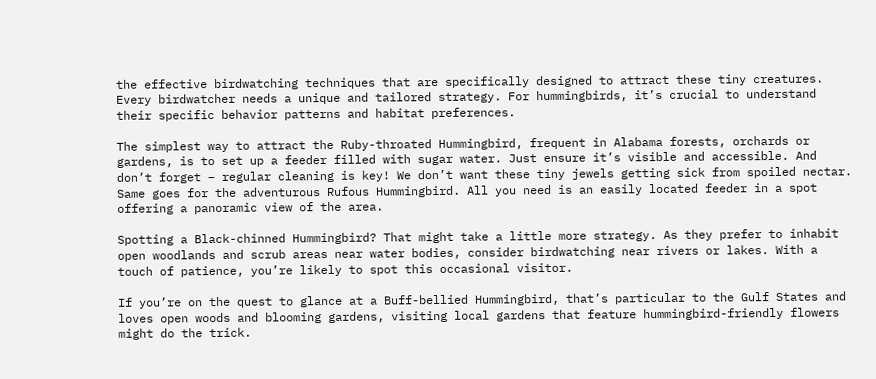the effective birdwatching techniques that are specifically designed to attract these tiny creatures. Every birdwatcher needs a unique and tailored strategy. For hummingbirds, it’s crucial to understand their specific behavior patterns and habitat preferences.

The simplest way to attract the Ruby-throated Hummingbird, frequent in Alabama forests, orchards or gardens, is to set up a feeder filled with sugar water. Just ensure it’s visible and accessible. And don’t forget – regular cleaning is key! We don’t want these tiny jewels getting sick from spoiled nectar. Same goes for the adventurous Rufous Hummingbird. All you need is an easily located feeder in a spot offering a panoramic view of the area.

Spotting a Black-chinned Hummingbird? That might take a little more strategy. As they prefer to inhabit open woodlands and scrub areas near water bodies, consider birdwatching near rivers or lakes. With a touch of patience, you’re likely to spot this occasional visitor.

If you’re on the quest to glance at a Buff-bellied Hummingbird, that’s particular to the Gulf States and loves open woods and blooming gardens, visiting local gardens that feature hummingbird-friendly flowers might do the trick.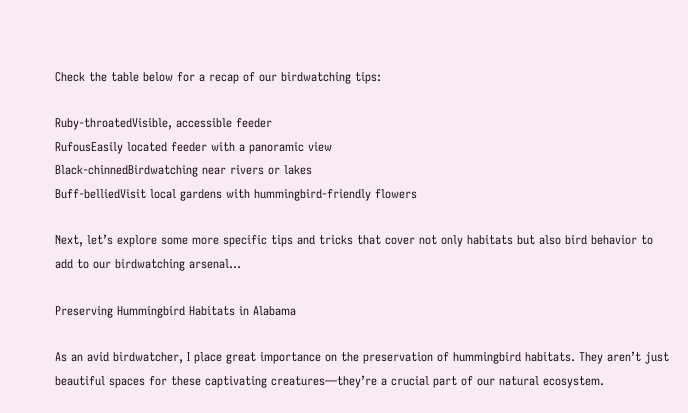Check the table below for a recap of our birdwatching tips:

Ruby-throatedVisible, accessible feeder
RufousEasily located feeder with a panoramic view
Black-chinnedBirdwatching near rivers or lakes
Buff-belliedVisit local gardens with hummingbird-friendly flowers

Next, let’s explore some more specific tips and tricks that cover not only habitats but also bird behavior to add to our birdwatching arsenal…

Preserving Hummingbird Habitats in Alabama

As an avid birdwatcher, I place great importance on the preservation of hummingbird habitats. They aren’t just beautiful spaces for these captivating creatures—they’re a crucial part of our natural ecosystem.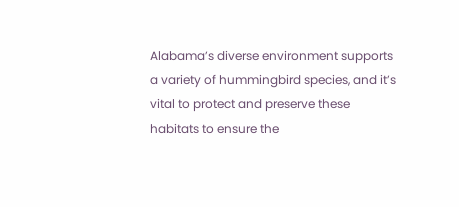Alabama’s diverse environment supports a variety of hummingbird species, and it’s vital to protect and preserve these habitats to ensure the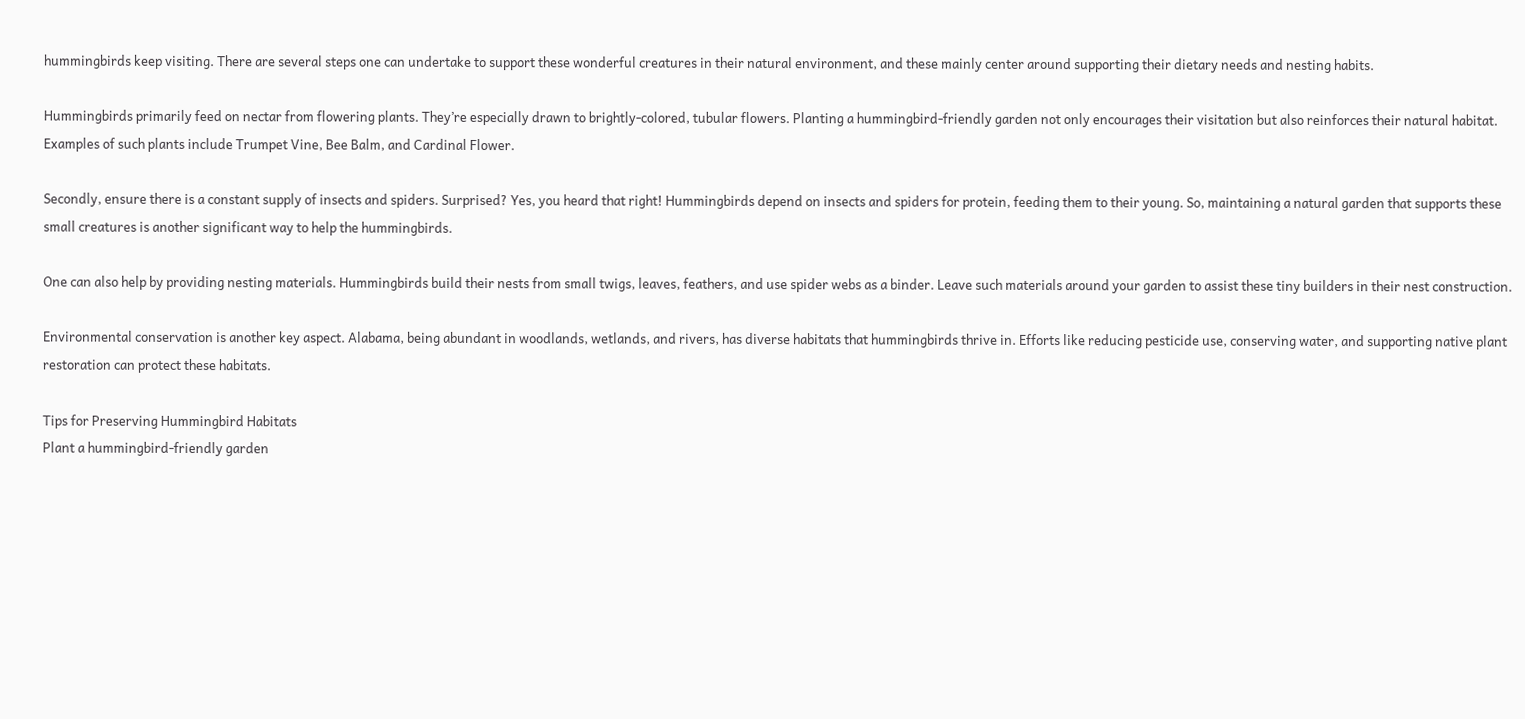hummingbirds keep visiting. There are several steps one can undertake to support these wonderful creatures in their natural environment, and these mainly center around supporting their dietary needs and nesting habits.

Hummingbirds primarily feed on nectar from flowering plants. They’re especially drawn to brightly-colored, tubular flowers. Planting a hummingbird-friendly garden not only encourages their visitation but also reinforces their natural habitat. Examples of such plants include Trumpet Vine, Bee Balm, and Cardinal Flower.

Secondly, ensure there is a constant supply of insects and spiders. Surprised? Yes, you heard that right! Hummingbirds depend on insects and spiders for protein, feeding them to their young. So, maintaining a natural garden that supports these small creatures is another significant way to help the hummingbirds.

One can also help by providing nesting materials. Hummingbirds build their nests from small twigs, leaves, feathers, and use spider webs as a binder. Leave such materials around your garden to assist these tiny builders in their nest construction.

Environmental conservation is another key aspect. Alabama, being abundant in woodlands, wetlands, and rivers, has diverse habitats that hummingbirds thrive in. Efforts like reducing pesticide use, conserving water, and supporting native plant restoration can protect these habitats.

Tips for Preserving Hummingbird Habitats
Plant a hummingbird-friendly garden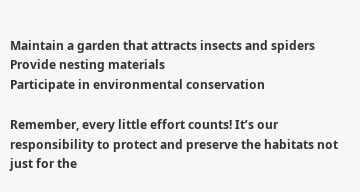Maintain a garden that attracts insects and spiders
Provide nesting materials
Participate in environmental conservation

Remember, every little effort counts! It’s our responsibility to protect and preserve the habitats not just for the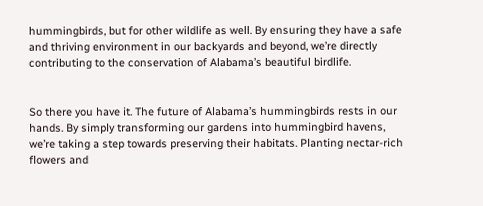hummingbirds, but for other wildlife as well. By ensuring they have a safe and thriving environment in our backyards and beyond, we’re directly contributing to the conservation of Alabama’s beautiful birdlife.


So there you have it. The future of Alabama’s hummingbirds rests in our hands. By simply transforming our gardens into hummingbird havens, we’re taking a step towards preserving their habitats. Planting nectar-rich flowers and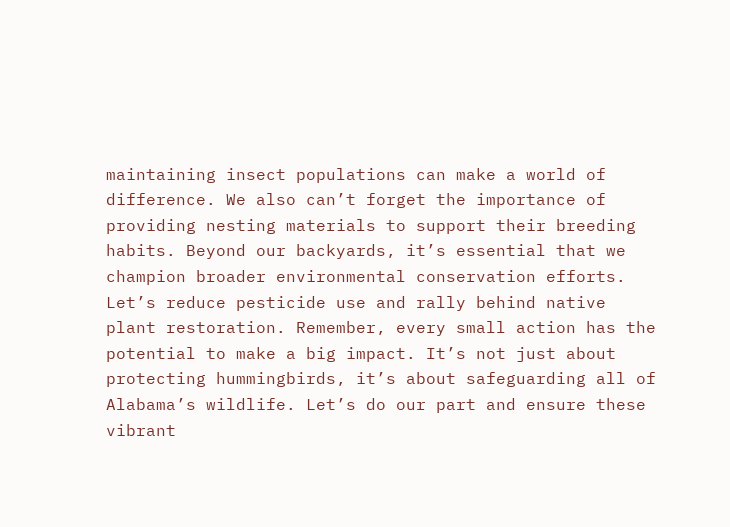maintaining insect populations can make a world of difference. We also can’t forget the importance of providing nesting materials to support their breeding habits. Beyond our backyards, it’s essential that we champion broader environmental conservation efforts. Let’s reduce pesticide use and rally behind native plant restoration. Remember, every small action has the potential to make a big impact. It’s not just about protecting hummingbirds, it’s about safeguarding all of Alabama’s wildlife. Let’s do our part and ensure these vibrant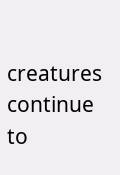creatures continue to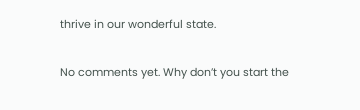thrive in our wonderful state.


No comments yet. Why don’t you start the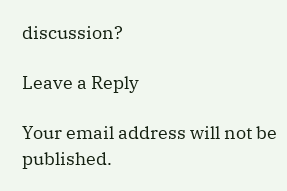discussion?

Leave a Reply

Your email address will not be published.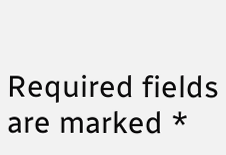Required fields are marked *